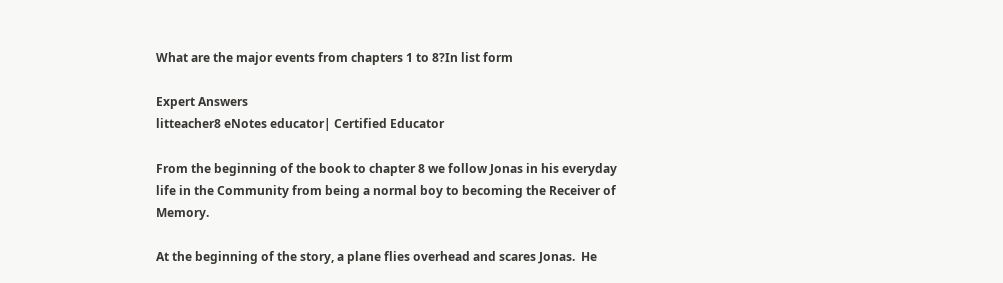What are the major events from chapters 1 to 8?In list form

Expert Answers
litteacher8 eNotes educator| Certified Educator

From the beginning of the book to chapter 8 we follow Jonas in his everyday life in the Community from being a normal boy to becoming the Receiver of Memory.

At the beginning of the story, a plane flies overhead and scares Jonas.  He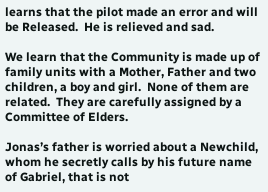learns that the pilot made an error and will be Released.  He is relieved and sad.

We learn that the Community is made up of family units with a Mother, Father and two children, a boy and girl.  None of them are related.  They are carefully assigned by a Committee of Elders.

Jonas’s father is worried about a Newchild, whom he secretly calls by his future name of Gabriel, that is not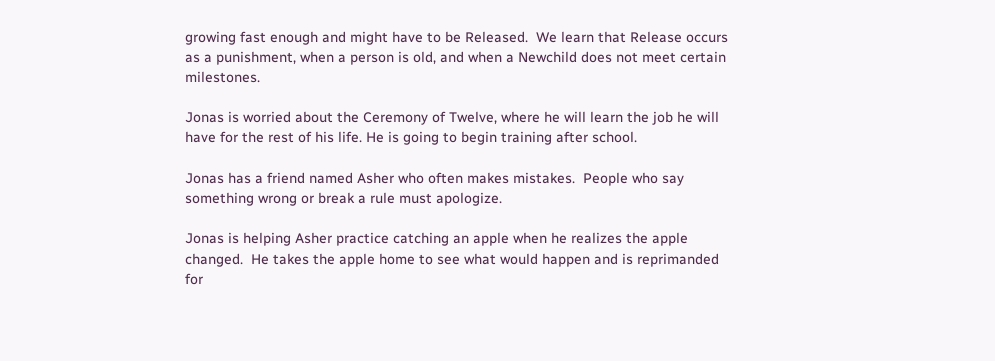growing fast enough and might have to be Released.  We learn that Release occurs as a punishment, when a person is old, and when a Newchild does not meet certain milestones.

Jonas is worried about the Ceremony of Twelve, where he will learn the job he will have for the rest of his life. He is going to begin training after school.

Jonas has a friend named Asher who often makes mistakes.  People who say something wrong or break a rule must apologize.

Jonas is helping Asher practice catching an apple when he realizes the apple changed.  He takes the apple home to see what would happen and is reprimanded for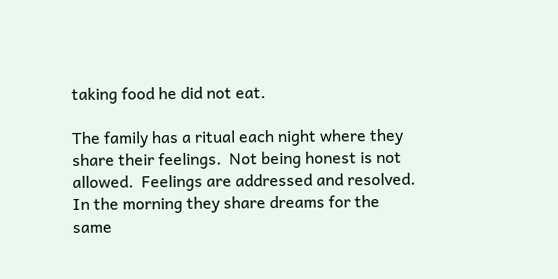taking food he did not eat.

The family has a ritual each night where they share their feelings.  Not being honest is not allowed.  Feelings are addressed and resolved.  In the morning they share dreams for the same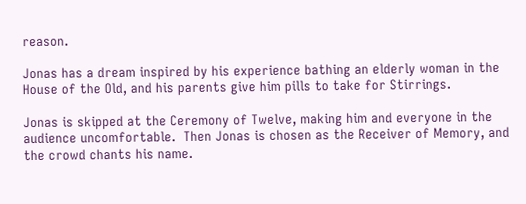reason.

Jonas has a dream inspired by his experience bathing an elderly woman in the House of the Old, and his parents give him pills to take for Stirrings.

Jonas is skipped at the Ceremony of Twelve, making him and everyone in the audience uncomfortable.  Then Jonas is chosen as the Receiver of Memory, and the crowd chants his name.